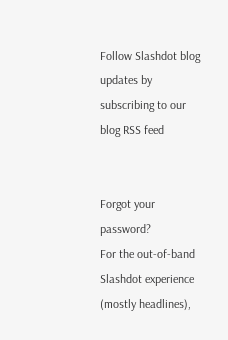Follow Slashdot blog updates by subscribing to our blog RSS feed


Forgot your password?
For the out-of-band Slashdot experience (mostly headlines),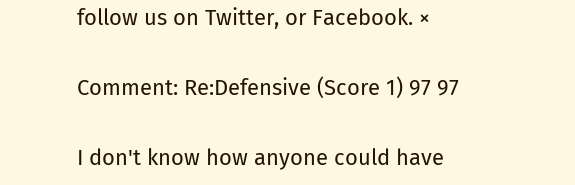follow us on Twitter, or Facebook. ×

Comment: Re:Defensive (Score 1) 97 97

I don't know how anyone could have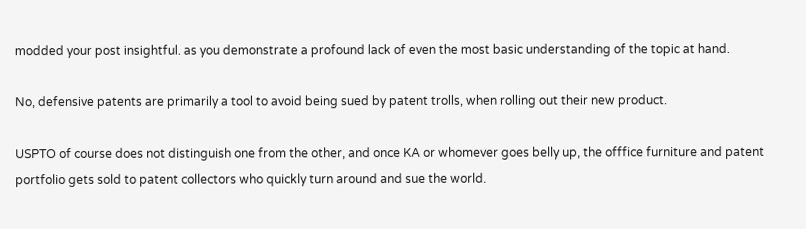modded your post insightful. as you demonstrate a profound lack of even the most basic understanding of the topic at hand.

No, defensive patents are primarily a tool to avoid being sued by patent trolls, when rolling out their new product.

USPTO of course does not distinguish one from the other, and once KA or whomever goes belly up, the offfice furniture and patent portfolio gets sold to patent collectors who quickly turn around and sue the world.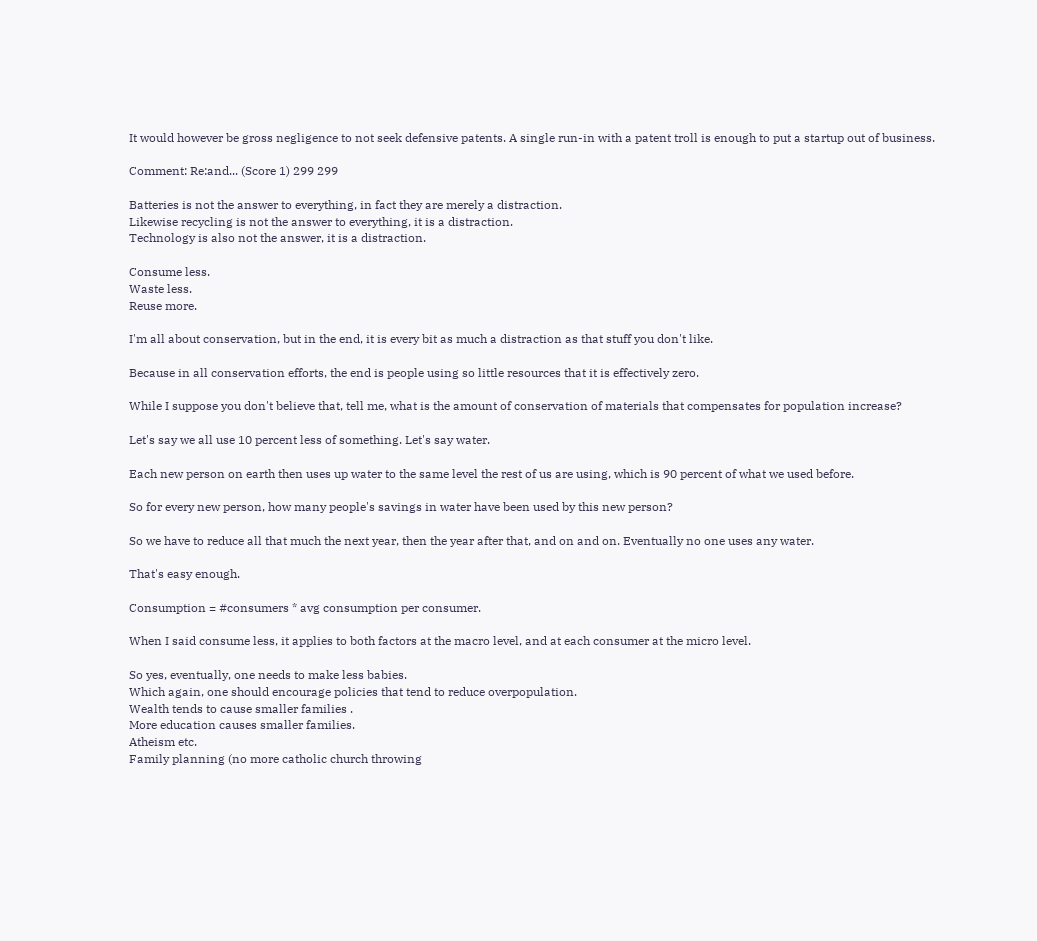It would however be gross negligence to not seek defensive patents. A single run-in with a patent troll is enough to put a startup out of business.

Comment: Re:and... (Score 1) 299 299

Batteries is not the answer to everything, in fact they are merely a distraction.
Likewise recycling is not the answer to everything, it is a distraction.
Technology is also not the answer, it is a distraction.

Consume less.
Waste less.
Reuse more.

I'm all about conservation, but in the end, it is every bit as much a distraction as that stuff you don't like.

Because in all conservation efforts, the end is people using so little resources that it is effectively zero.

While I suppose you don't believe that, tell me, what is the amount of conservation of materials that compensates for population increase?

Let's say we all use 10 percent less of something. Let's say water.

Each new person on earth then uses up water to the same level the rest of us are using, which is 90 percent of what we used before.

So for every new person, how many people's savings in water have been used by this new person?

So we have to reduce all that much the next year, then the year after that, and on and on. Eventually no one uses any water.

That's easy enough.

Consumption = #consumers * avg consumption per consumer.

When I said consume less, it applies to both factors at the macro level, and at each consumer at the micro level.

So yes, eventually, one needs to make less babies.
Which again, one should encourage policies that tend to reduce overpopulation.
Wealth tends to cause smaller families .
More education causes smaller families.
Atheism etc.
Family planning (no more catholic church throwing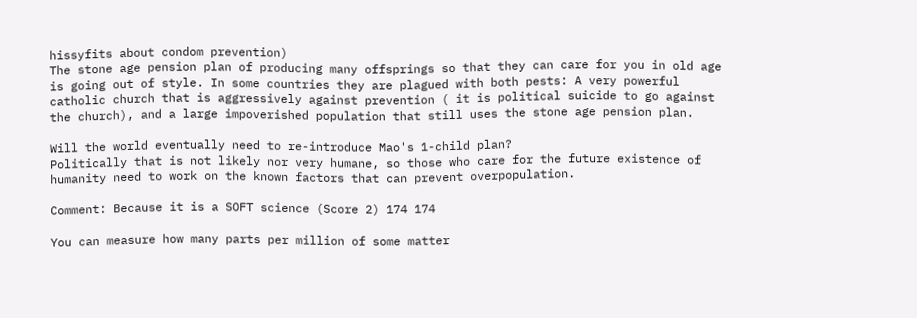hissyfits about condom prevention)
The stone age pension plan of producing many offsprings so that they can care for you in old age is going out of style. In some countries they are plagued with both pests: A very powerful catholic church that is aggressively against prevention ( it is political suicide to go against the church), and a large impoverished population that still uses the stone age pension plan.

Will the world eventually need to re-introduce Mao's 1-child plan?
Politically that is not likely nor very humane, so those who care for the future existence of humanity need to work on the known factors that can prevent overpopulation.

Comment: Because it is a SOFT science (Score 2) 174 174

You can measure how many parts per million of some matter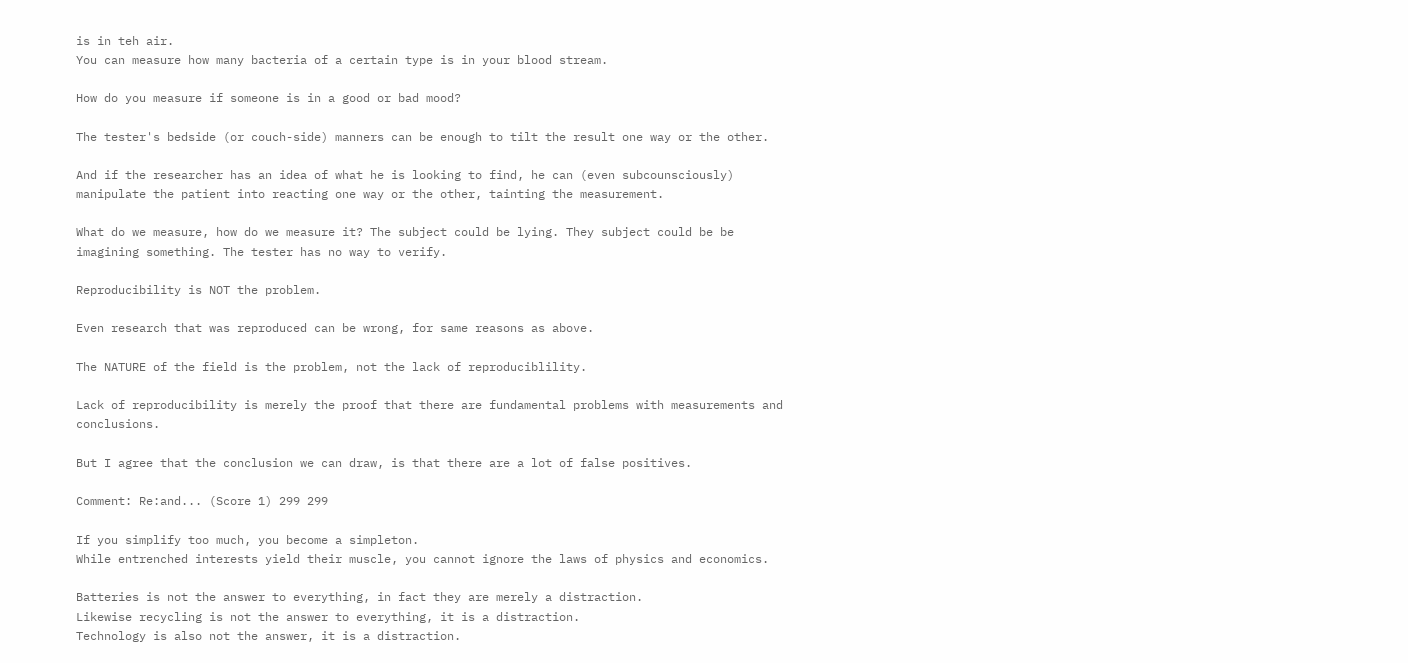is in teh air.
You can measure how many bacteria of a certain type is in your blood stream.

How do you measure if someone is in a good or bad mood?

The tester's bedside (or couch-side) manners can be enough to tilt the result one way or the other.

And if the researcher has an idea of what he is looking to find, he can (even subcounsciously) manipulate the patient into reacting one way or the other, tainting the measurement.

What do we measure, how do we measure it? The subject could be lying. They subject could be be imagining something. The tester has no way to verify.

Reproducibility is NOT the problem.

Even research that was reproduced can be wrong, for same reasons as above.

The NATURE of the field is the problem, not the lack of reproduciblility.

Lack of reproducibility is merely the proof that there are fundamental problems with measurements and conclusions.

But I agree that the conclusion we can draw, is that there are a lot of false positives.

Comment: Re:and... (Score 1) 299 299

If you simplify too much, you become a simpleton.
While entrenched interests yield their muscle, you cannot ignore the laws of physics and economics.

Batteries is not the answer to everything, in fact they are merely a distraction.
Likewise recycling is not the answer to everything, it is a distraction.
Technology is also not the answer, it is a distraction.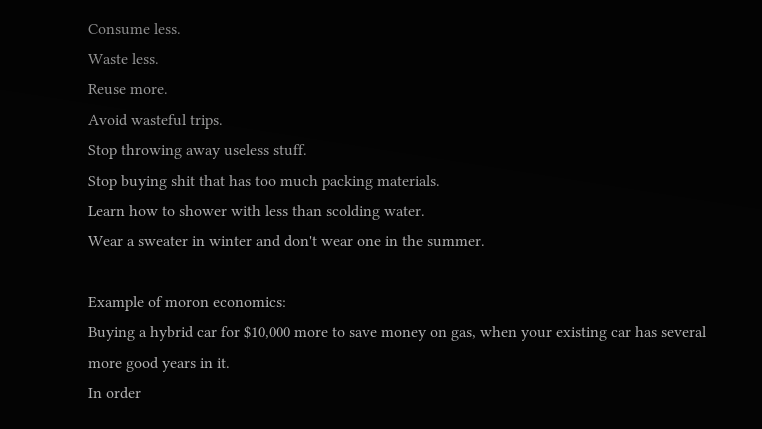Consume less.
Waste less.
Reuse more.
Avoid wasteful trips.
Stop throwing away useless stuff.
Stop buying shit that has too much packing materials.
Learn how to shower with less than scolding water.
Wear a sweater in winter and don't wear one in the summer.

Example of moron economics:
Buying a hybrid car for $10,000 more to save money on gas, when your existing car has several more good years in it.
In order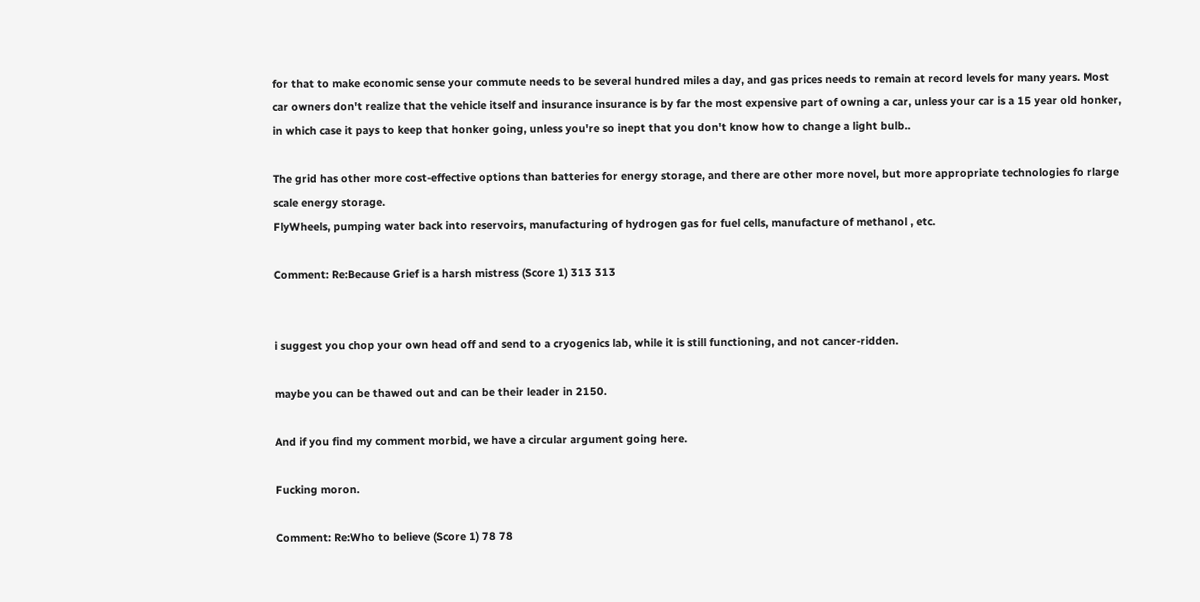for that to make economic sense your commute needs to be several hundred miles a day, and gas prices needs to remain at record levels for many years. Most car owners don't realize that the vehicle itself and insurance insurance is by far the most expensive part of owning a car, unless your car is a 15 year old honker, in which case it pays to keep that honker going, unless you're so inept that you don't know how to change a light bulb..

The grid has other more cost-effective options than batteries for energy storage, and there are other more novel, but more appropriate technologies fo rlarge scale energy storage.
FlyWheels, pumping water back into reservoirs, manufacturing of hydrogen gas for fuel cells, manufacture of methanol , etc.

Comment: Re:Because Grief is a harsh mistress (Score 1) 313 313


i suggest you chop your own head off and send to a cryogenics lab, while it is still functioning, and not cancer-ridden.

maybe you can be thawed out and can be their leader in 2150.

And if you find my comment morbid, we have a circular argument going here.

Fucking moron.

Comment: Re:Who to believe (Score 1) 78 78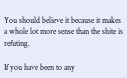You should believe it because it makes a whole lot more sense than the shite is refuting.

If you have been to any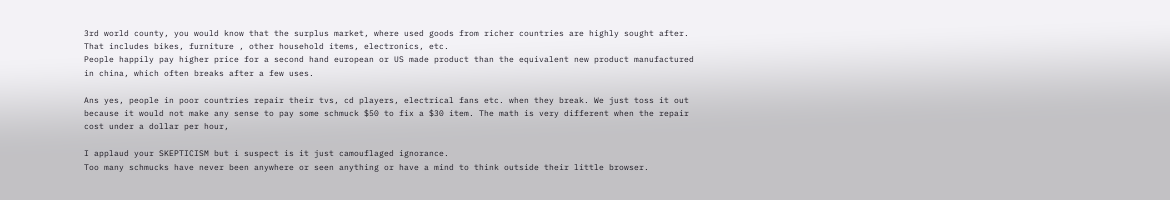3rd world county, you would know that the surplus market, where used goods from richer countries are highly sought after.
That includes bikes, furniture , other household items, electronics, etc.
People happily pay higher price for a second hand european or US made product than the equivalent new product manufactured in china, which often breaks after a few uses.

Ans yes, people in poor countries repair their tvs, cd players, electrical fans etc. when they break. We just toss it out because it would not make any sense to pay some schmuck $50 to fix a $30 item. The math is very different when the repair cost under a dollar per hour,

I applaud your SKEPTICISM but i suspect is it just camouflaged ignorance.
Too many schmucks have never been anywhere or seen anything or have a mind to think outside their little browser.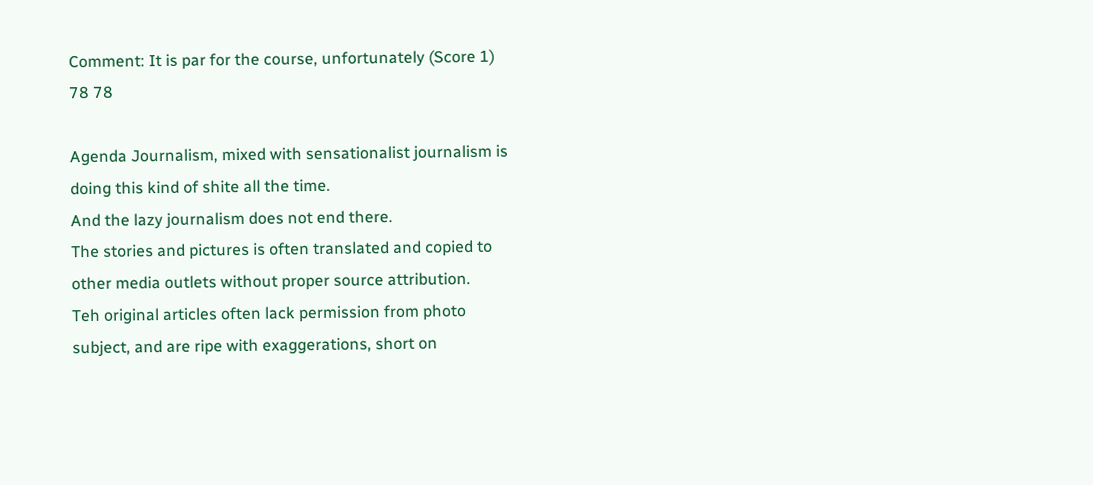Comment: It is par for the course, unfortunately (Score 1) 78 78

Agenda Journalism, mixed with sensationalist journalism is doing this kind of shite all the time.
And the lazy journalism does not end there.
The stories and pictures is often translated and copied to other media outlets without proper source attribution.
Teh original articles often lack permission from photo subject, and are ripe with exaggerations, short on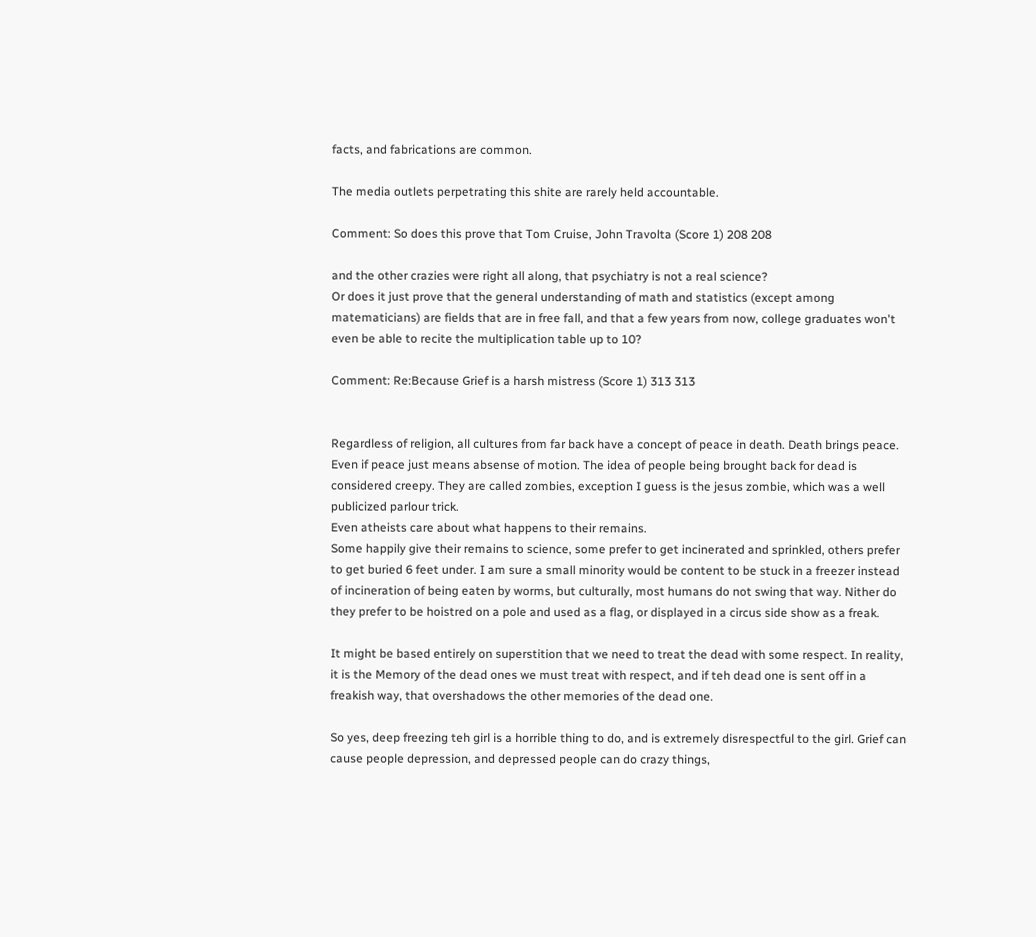facts, and fabrications are common.

The media outlets perpetrating this shite are rarely held accountable.

Comment: So does this prove that Tom Cruise, John Travolta (Score 1) 208 208

and the other crazies were right all along, that psychiatry is not a real science?
Or does it just prove that the general understanding of math and statistics (except among matematicians) are fields that are in free fall, and that a few years from now, college graduates won't even be able to recite the multiplication table up to 10?

Comment: Re:Because Grief is a harsh mistress (Score 1) 313 313


Regardless of religion, all cultures from far back have a concept of peace in death. Death brings peace. Even if peace just means absense of motion. The idea of people being brought back for dead is considered creepy. They are called zombies, exception I guess is the jesus zombie, which was a well publicized parlour trick.
Even atheists care about what happens to their remains.
Some happily give their remains to science, some prefer to get incinerated and sprinkled, others prefer to get buried 6 feet under. I am sure a small minority would be content to be stuck in a freezer instead of incineration of being eaten by worms, but culturally, most humans do not swing that way. Nither do they prefer to be hoistred on a pole and used as a flag, or displayed in a circus side show as a freak.

It might be based entirely on superstition that we need to treat the dead with some respect. In reality, it is the Memory of the dead ones we must treat with respect, and if teh dead one is sent off in a freakish way, that overshadows the other memories of the dead one.

So yes, deep freezing teh girl is a horrible thing to do, and is extremely disrespectful to the girl. Grief can cause people depression, and depressed people can do crazy things,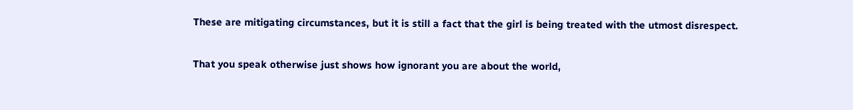These are mitigating circumstances, but it is still a fact that the girl is being treated with the utmost disrespect.

That you speak otherwise just shows how ignorant you are about the world,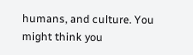humans, and culture. You might think you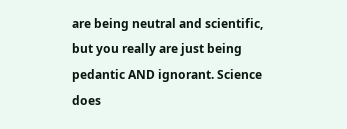are being neutral and scientific, but you really are just being pedantic AND ignorant. Science does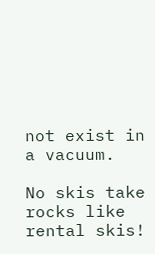not exist in a vacuum.

No skis take rocks like rental skis!